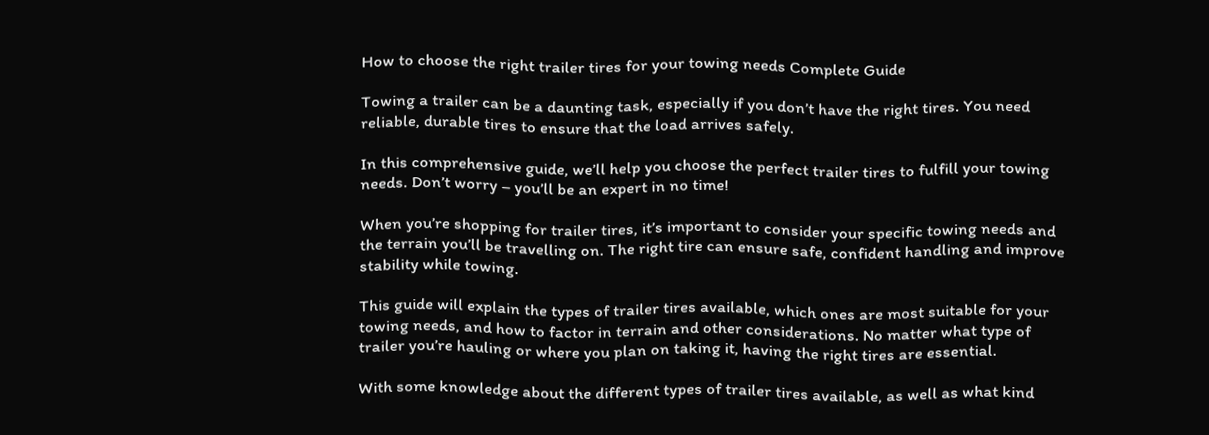How to choose the right trailer tires for your towing needs Complete Guide

Towing a trailer can be a daunting task, especially if you don’t have the right tires. You need reliable, durable tires to ensure that the load arrives safely.

In this comprehensive guide, we’ll help you choose the perfect trailer tires to fulfill your towing needs. Don’t worry – you’ll be an expert in no time!

When you’re shopping for trailer tires, it’s important to consider your specific towing needs and the terrain you’ll be travelling on. The right tire can ensure safe, confident handling and improve stability while towing.

This guide will explain the types of trailer tires available, which ones are most suitable for your towing needs, and how to factor in terrain and other considerations. No matter what type of trailer you’re hauling or where you plan on taking it, having the right tires are essential.

With some knowledge about the different types of trailer tires available, as well as what kind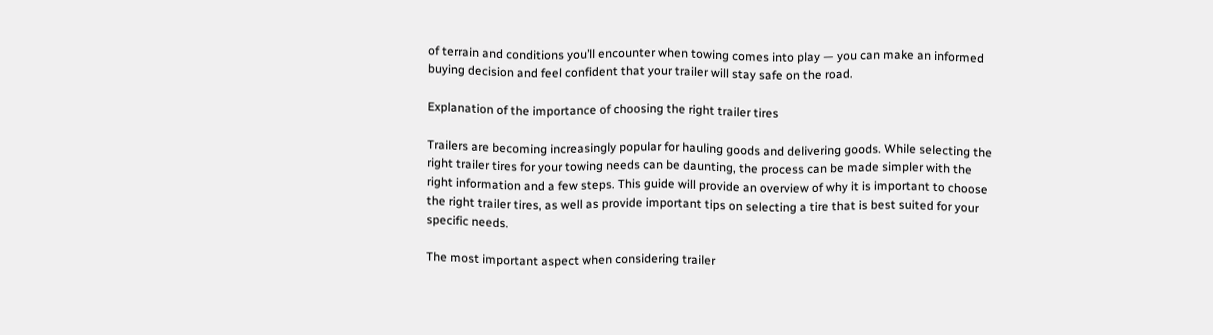of terrain and conditions you’ll encounter when towing comes into play — you can make an informed buying decision and feel confident that your trailer will stay safe on the road.

Explanation of the importance of choosing the right trailer tires

Trailers are becoming increasingly popular for hauling goods and delivering goods. While selecting the right trailer tires for your towing needs can be daunting, the process can be made simpler with the right information and a few steps. This guide will provide an overview of why it is important to choose the right trailer tires, as well as provide important tips on selecting a tire that is best suited for your specific needs.

The most important aspect when considering trailer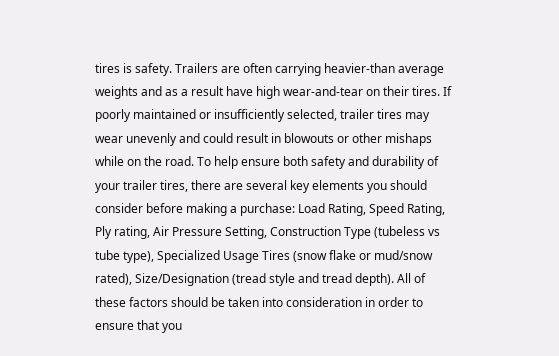tires is safety. Trailers are often carrying heavier-than average weights and as a result have high wear-and-tear on their tires. If poorly maintained or insufficiently selected, trailer tires may wear unevenly and could result in blowouts or other mishaps while on the road. To help ensure both safety and durability of your trailer tires, there are several key elements you should consider before making a purchase: Load Rating, Speed Rating, Ply rating, Air Pressure Setting, Construction Type (tubeless vs tube type), Specialized Usage Tires (snow flake or mud/snow rated), Size/Designation (tread style and tread depth). All of these factors should be taken into consideration in order to ensure that you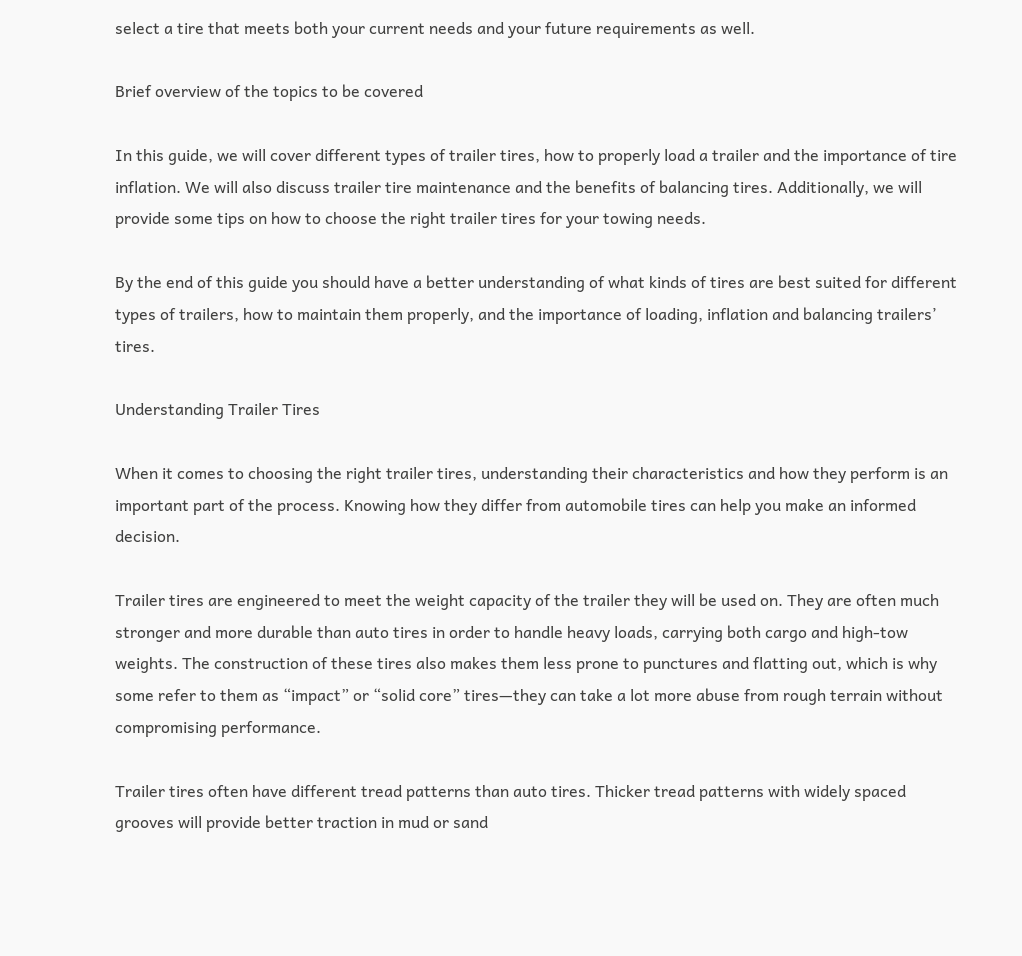select a tire that meets both your current needs and your future requirements as well.

Brief overview of the topics to be covered

In this guide, we will cover different types of trailer tires, how to properly load a trailer and the importance of tire inflation. We will also discuss trailer tire maintenance and the benefits of balancing tires. Additionally, we will provide some tips on how to choose the right trailer tires for your towing needs.

By the end of this guide you should have a better understanding of what kinds of tires are best suited for different types of trailers, how to maintain them properly, and the importance of loading, inflation and balancing trailers’ tires.

Understanding Trailer Tires

When it comes to choosing the right trailer tires, understanding their characteristics and how they perform is an important part of the process. Knowing how they differ from automobile tires can help you make an informed decision.

Trailer tires are engineered to meet the weight capacity of the trailer they will be used on. They are often much stronger and more durable than auto tires in order to handle heavy loads, carrying both cargo and high-tow weights. The construction of these tires also makes them less prone to punctures and flatting out, which is why some refer to them as “impact” or “solid core” tires—they can take a lot more abuse from rough terrain without compromising performance.

Trailer tires often have different tread patterns than auto tires. Thicker tread patterns with widely spaced grooves will provide better traction in mud or sand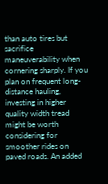than auto tires but sacrifice maneuverability when cornering sharply. If you plan on frequent long-distance hauling, investing in higher quality width tread might be worth considering for smoother rides on paved roads. An added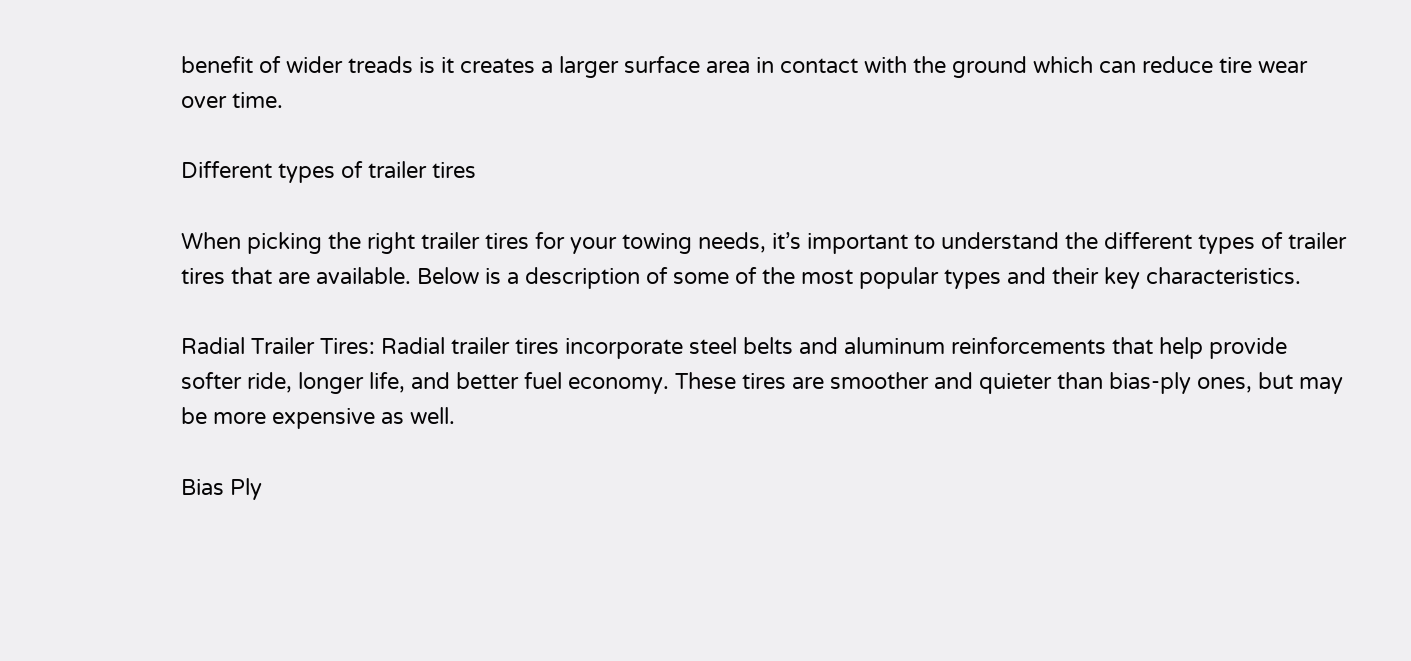benefit of wider treads is it creates a larger surface area in contact with the ground which can reduce tire wear over time.

Different types of trailer tires

When picking the right trailer tires for your towing needs, it’s important to understand the different types of trailer tires that are available. Below is a description of some of the most popular types and their key characteristics.

Radial Trailer Tires: Radial trailer tires incorporate steel belts and aluminum reinforcements that help provide softer ride, longer life, and better fuel economy. These tires are smoother and quieter than bias-ply ones, but may be more expensive as well.

Bias Ply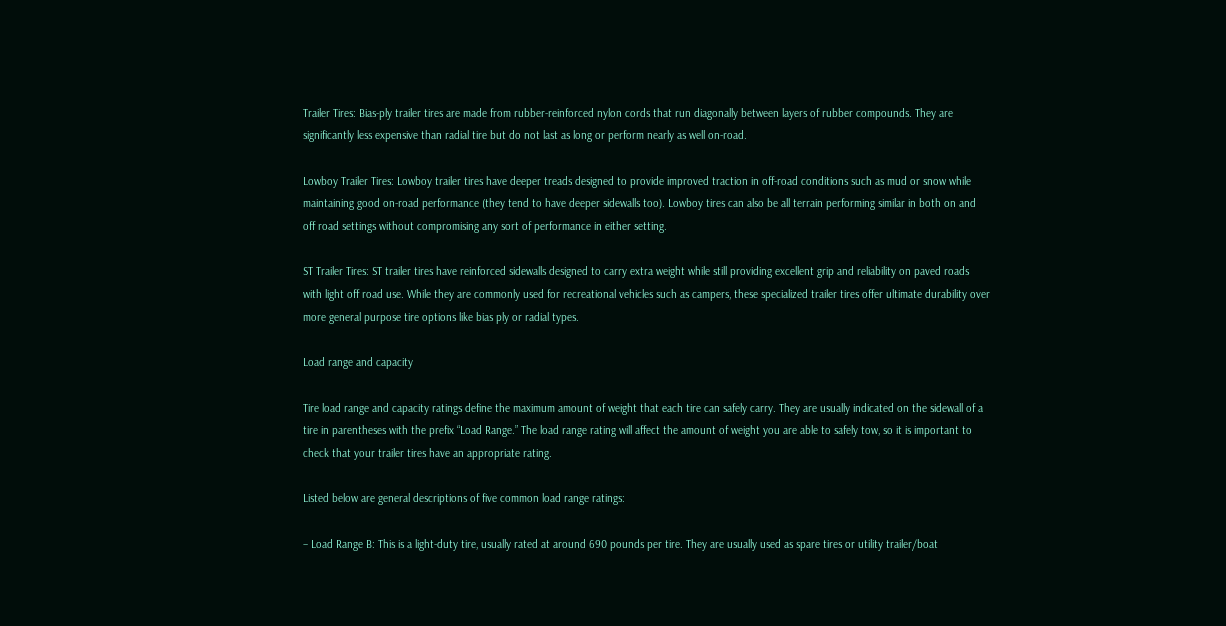Trailer Tires: Bias-ply trailer tires are made from rubber-reinforced nylon cords that run diagonally between layers of rubber compounds. They are significantly less expensive than radial tire but do not last as long or perform nearly as well on-road.

Lowboy Trailer Tires: Lowboy trailer tires have deeper treads designed to provide improved traction in off-road conditions such as mud or snow while maintaining good on-road performance (they tend to have deeper sidewalls too). Lowboy tires can also be all terrain performing similar in both on and off road settings without compromising any sort of performance in either setting.

ST Trailer Tires: ST trailer tires have reinforced sidewalls designed to carry extra weight while still providing excellent grip and reliability on paved roads with light off road use. While they are commonly used for recreational vehicles such as campers, these specialized trailer tires offer ultimate durability over more general purpose tire options like bias ply or radial types.

Load range and capacity

Tire load range and capacity ratings define the maximum amount of weight that each tire can safely carry. They are usually indicated on the sidewall of a tire in parentheses with the prefix “Load Range.” The load range rating will affect the amount of weight you are able to safely tow, so it is important to check that your trailer tires have an appropriate rating.

Listed below are general descriptions of five common load range ratings:

– Load Range B: This is a light-duty tire, usually rated at around 690 pounds per tire. They are usually used as spare tires or utility trailer/boat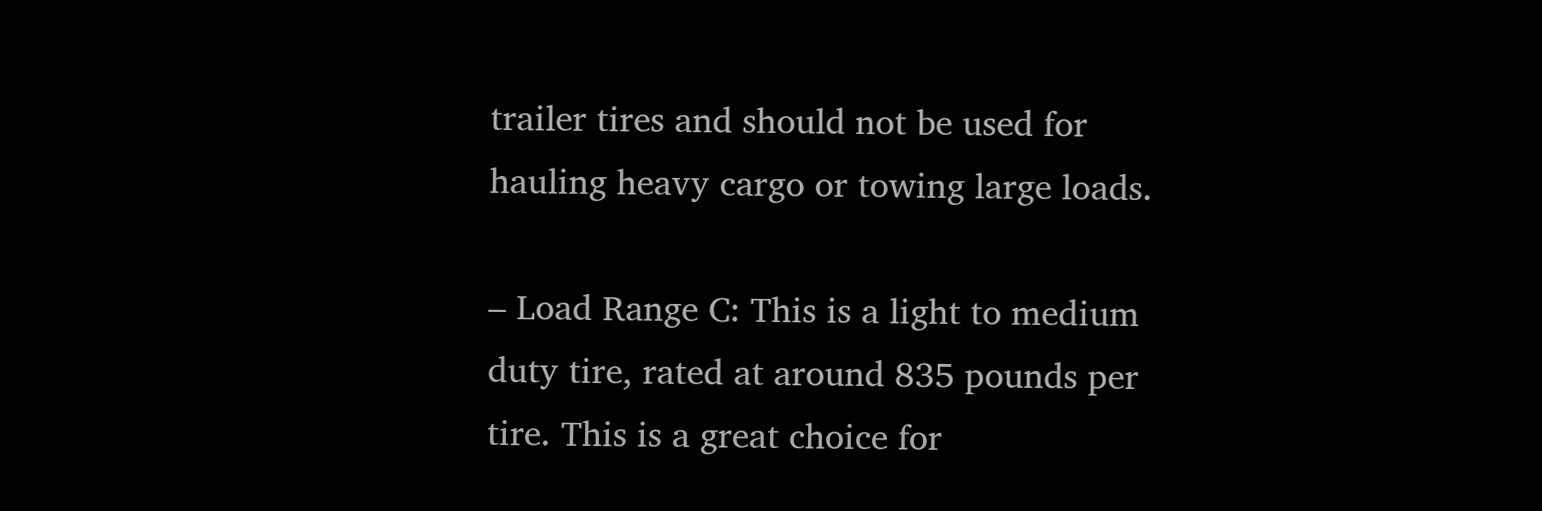trailer tires and should not be used for hauling heavy cargo or towing large loads.

– Load Range C: This is a light to medium duty tire, rated at around 835 pounds per tire. This is a great choice for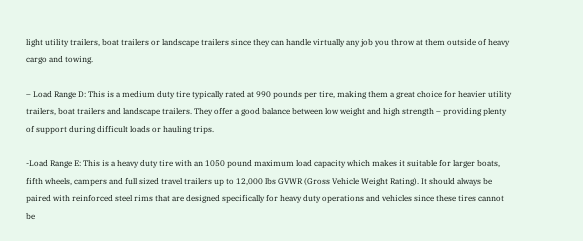light utility trailers, boat trailers or landscape trailers since they can handle virtually any job you throw at them outside of heavy cargo and towing.

– Load Range D: This is a medium duty tire typically rated at 990 pounds per tire, making them a great choice for heavier utility trailers, boat trailers and landscape trailers. They offer a good balance between low weight and high strength – providing plenty of support during difficult loads or hauling trips.

-Load Range E: This is a heavy duty tire with an 1050 pound maximum load capacity which makes it suitable for larger boats, fifth wheels, campers and full sized travel trailers up to 12,000 lbs GVWR (Gross Vehicle Weight Rating). It should always be paired with reinforced steel rims that are designed specifically for heavy duty operations and vehicles since these tires cannot be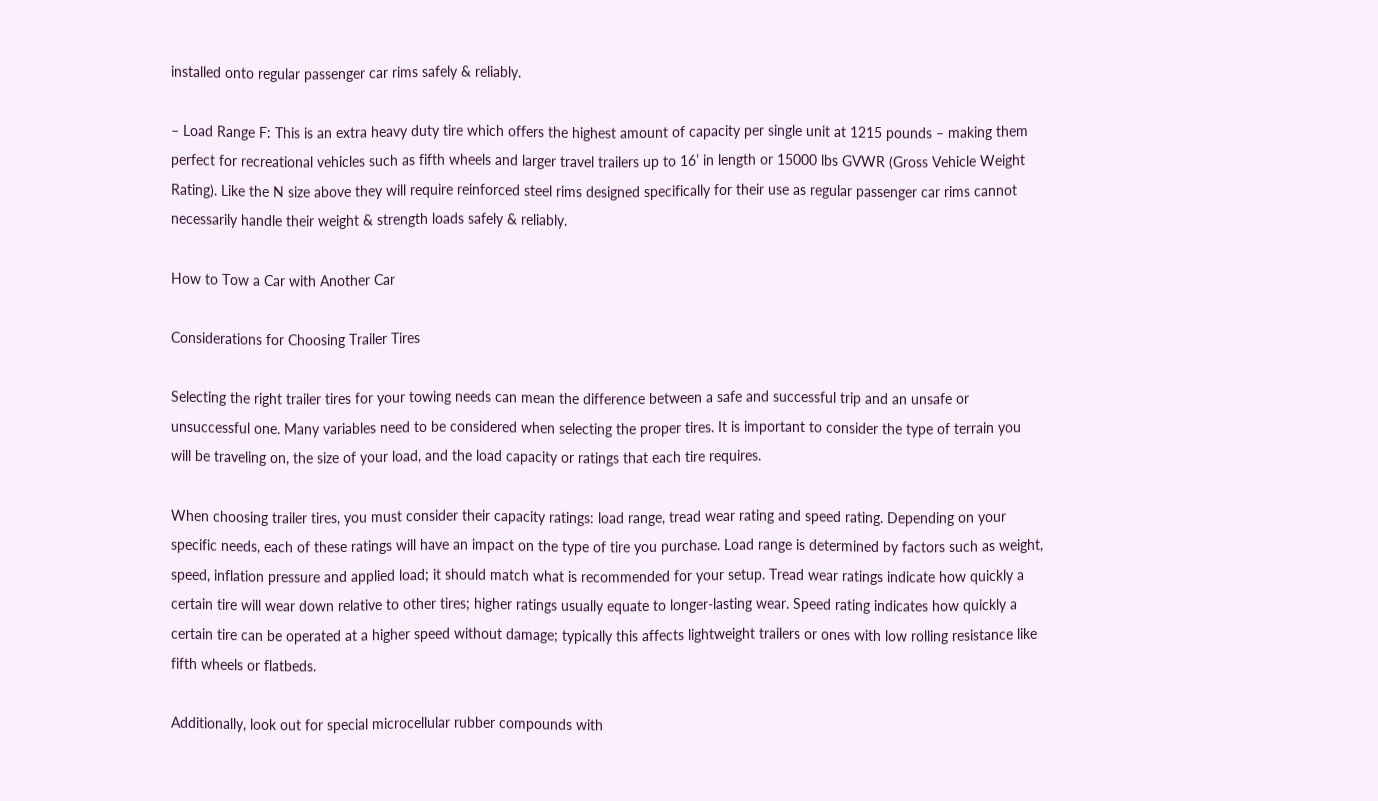installed onto regular passenger car rims safely & reliably.

– Load Range F: This is an extra heavy duty tire which offers the highest amount of capacity per single unit at 1215 pounds – making them perfect for recreational vehicles such as fifth wheels and larger travel trailers up to 16’ in length or 15000 lbs GVWR (Gross Vehicle Weight Rating). Like the N size above they will require reinforced steel rims designed specifically for their use as regular passenger car rims cannot necessarily handle their weight & strength loads safely & reliably.

How to Tow a Car with Another Car

Considerations for Choosing Trailer Tires

Selecting the right trailer tires for your towing needs can mean the difference between a safe and successful trip and an unsafe or unsuccessful one. Many variables need to be considered when selecting the proper tires. It is important to consider the type of terrain you will be traveling on, the size of your load, and the load capacity or ratings that each tire requires.

When choosing trailer tires, you must consider their capacity ratings: load range, tread wear rating and speed rating. Depending on your specific needs, each of these ratings will have an impact on the type of tire you purchase. Load range is determined by factors such as weight, speed, inflation pressure and applied load; it should match what is recommended for your setup. Tread wear ratings indicate how quickly a certain tire will wear down relative to other tires; higher ratings usually equate to longer-lasting wear. Speed rating indicates how quickly a certain tire can be operated at a higher speed without damage; typically this affects lightweight trailers or ones with low rolling resistance like fifth wheels or flatbeds.

Additionally, look out for special microcellular rubber compounds with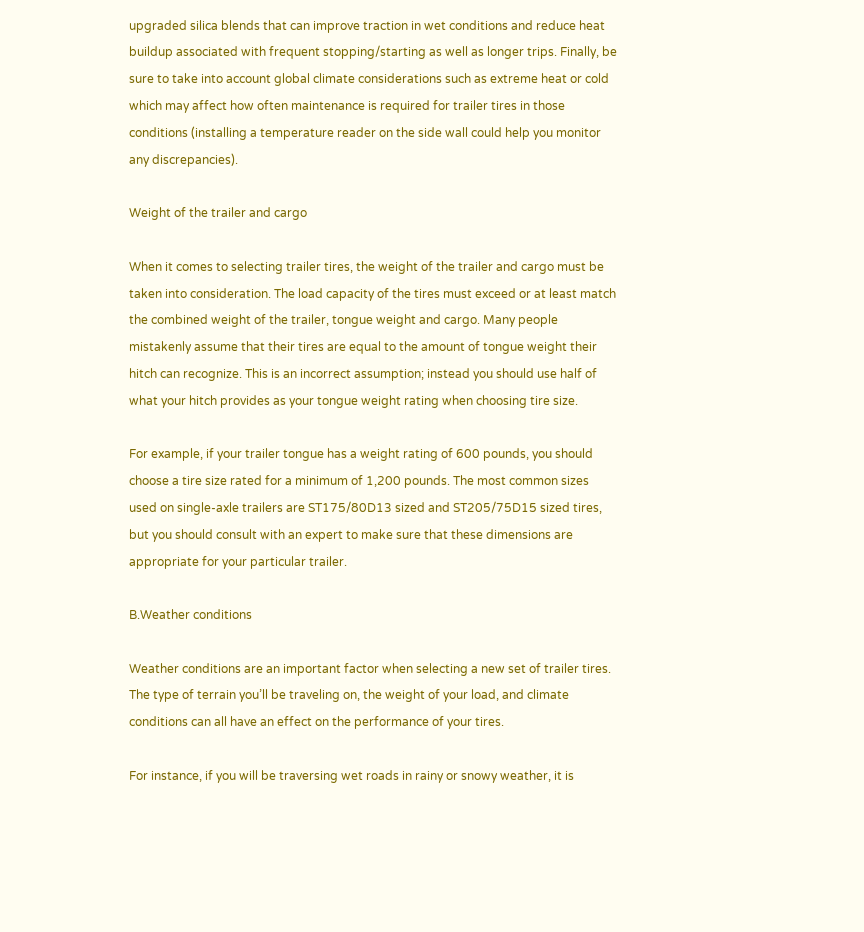upgraded silica blends that can improve traction in wet conditions and reduce heat buildup associated with frequent stopping/starting as well as longer trips. Finally, be sure to take into account global climate considerations such as extreme heat or cold which may affect how often maintenance is required for trailer tires in those conditions (installing a temperature reader on the side wall could help you monitor any discrepancies).

Weight of the trailer and cargo

When it comes to selecting trailer tires, the weight of the trailer and cargo must be taken into consideration. The load capacity of the tires must exceed or at least match the combined weight of the trailer, tongue weight and cargo. Many people mistakenly assume that their tires are equal to the amount of tongue weight their hitch can recognize. This is an incorrect assumption; instead you should use half of what your hitch provides as your tongue weight rating when choosing tire size.

For example, if your trailer tongue has a weight rating of 600 pounds, you should choose a tire size rated for a minimum of 1,200 pounds. The most common sizes used on single-axle trailers are ST175/80D13 sized and ST205/75D15 sized tires, but you should consult with an expert to make sure that these dimensions are appropriate for your particular trailer.

B.Weather conditions

Weather conditions are an important factor when selecting a new set of trailer tires. The type of terrain you’ll be traveling on, the weight of your load, and climate conditions can all have an effect on the performance of your tires.

For instance, if you will be traversing wet roads in rainy or snowy weather, it is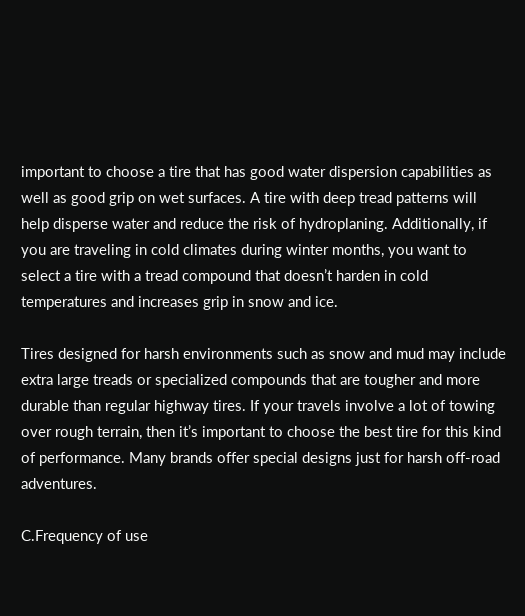important to choose a tire that has good water dispersion capabilities as well as good grip on wet surfaces. A tire with deep tread patterns will help disperse water and reduce the risk of hydroplaning. Additionally, if you are traveling in cold climates during winter months, you want to select a tire with a tread compound that doesn’t harden in cold temperatures and increases grip in snow and ice.

Tires designed for harsh environments such as snow and mud may include extra large treads or specialized compounds that are tougher and more durable than regular highway tires. If your travels involve a lot of towing over rough terrain, then it’s important to choose the best tire for this kind of performance. Many brands offer special designs just for harsh off-road adventures.

C.Frequency of use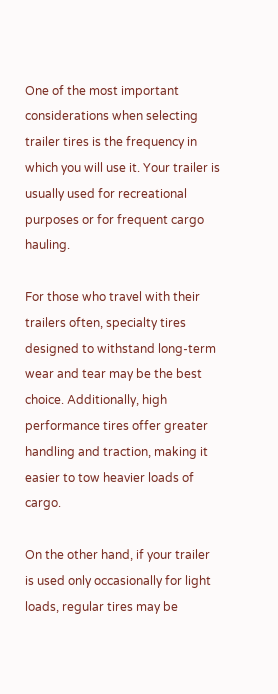One of the most important considerations when selecting trailer tires is the frequency in which you will use it. Your trailer is usually used for recreational purposes or for frequent cargo hauling.

For those who travel with their trailers often, specialty tires designed to withstand long-term wear and tear may be the best choice. Additionally, high performance tires offer greater handling and traction, making it easier to tow heavier loads of cargo.

On the other hand, if your trailer is used only occasionally for light loads, regular tires may be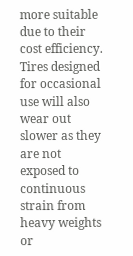more suitable due to their cost efficiency. Tires designed for occasional use will also wear out slower as they are not exposed to continuous strain from heavy weights or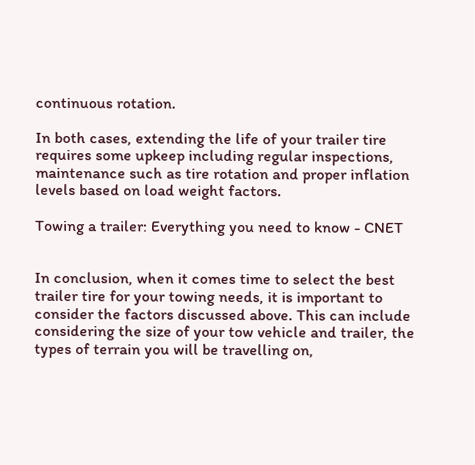continuous rotation.

In both cases, extending the life of your trailer tire requires some upkeep including regular inspections, maintenance such as tire rotation and proper inflation levels based on load weight factors.

Towing a trailer: Everything you need to know - CNET


In conclusion, when it comes time to select the best trailer tire for your towing needs, it is important to consider the factors discussed above. This can include considering the size of your tow vehicle and trailer, the types of terrain you will be travelling on,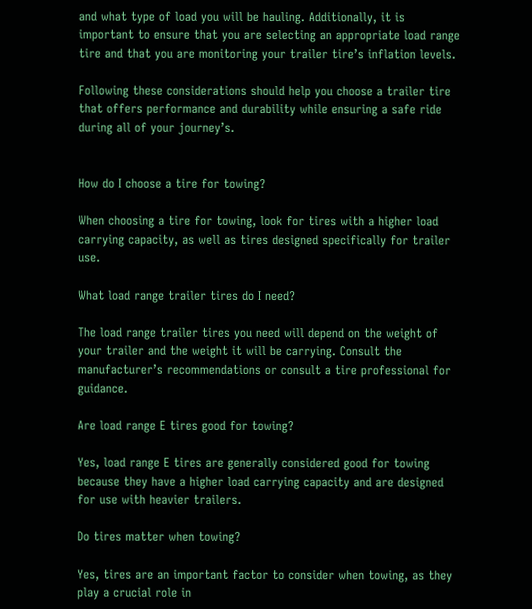and what type of load you will be hauling. Additionally, it is important to ensure that you are selecting an appropriate load range tire and that you are monitoring your trailer tire’s inflation levels.

Following these considerations should help you choose a trailer tire that offers performance and durability while ensuring a safe ride during all of your journey’s.


How do I choose a tire for towing?

When choosing a tire for towing, look for tires with a higher load carrying capacity, as well as tires designed specifically for trailer use.

What load range trailer tires do I need?

The load range trailer tires you need will depend on the weight of your trailer and the weight it will be carrying. Consult the manufacturer’s recommendations or consult a tire professional for guidance.

Are load range E tires good for towing?

Yes, load range E tires are generally considered good for towing because they have a higher load carrying capacity and are designed for use with heavier trailers.

Do tires matter when towing?

Yes, tires are an important factor to consider when towing, as they play a crucial role in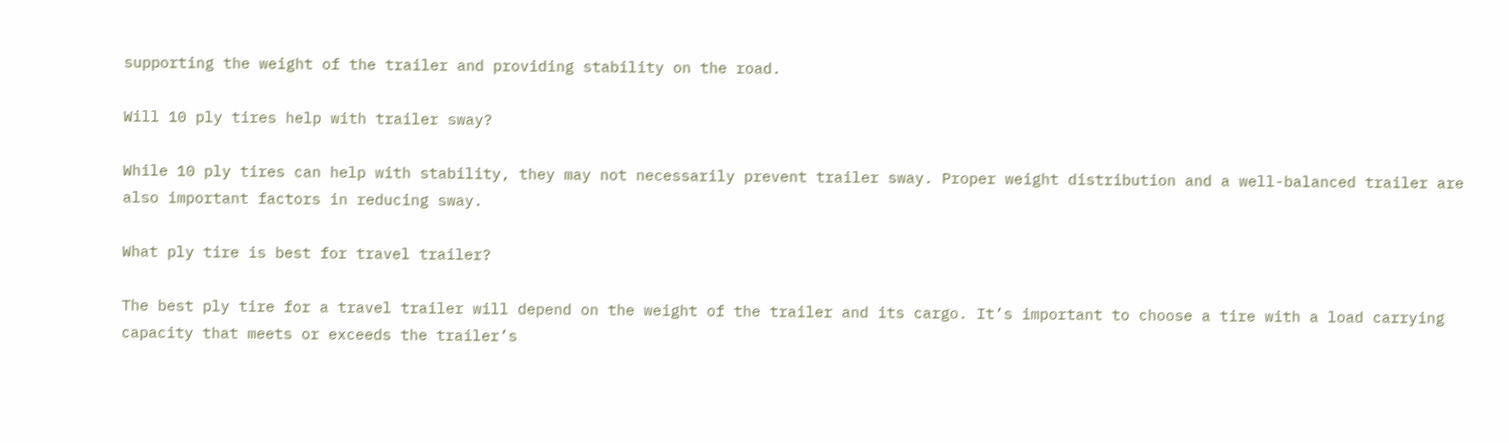supporting the weight of the trailer and providing stability on the road.

Will 10 ply tires help with trailer sway?

While 10 ply tires can help with stability, they may not necessarily prevent trailer sway. Proper weight distribution and a well-balanced trailer are also important factors in reducing sway.

What ply tire is best for travel trailer?

The best ply tire for a travel trailer will depend on the weight of the trailer and its cargo. It’s important to choose a tire with a load carrying capacity that meets or exceeds the trailer’s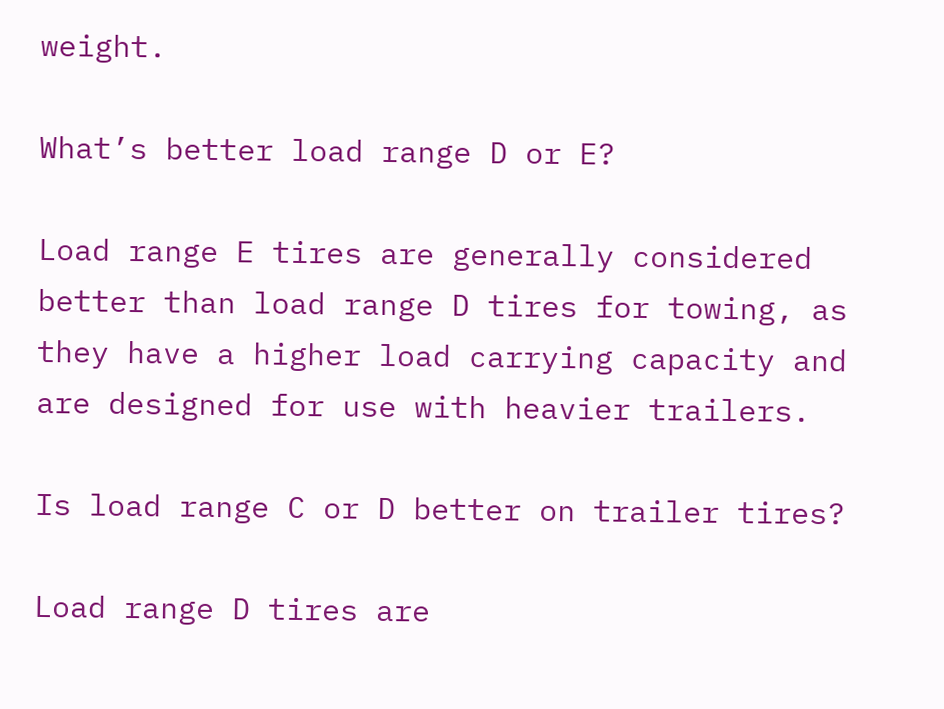weight.

What’s better load range D or E?

Load range E tires are generally considered better than load range D tires for towing, as they have a higher load carrying capacity and are designed for use with heavier trailers.

Is load range C or D better on trailer tires?

Load range D tires are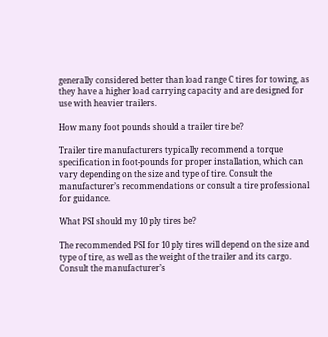generally considered better than load range C tires for towing, as they have a higher load carrying capacity and are designed for use with heavier trailers.

How many foot pounds should a trailer tire be?

Trailer tire manufacturers typically recommend a torque specification in foot-pounds for proper installation, which can vary depending on the size and type of tire. Consult the manufacturer’s recommendations or consult a tire professional for guidance.

What PSI should my 10 ply tires be?

The recommended PSI for 10 ply tires will depend on the size and type of tire, as well as the weight of the trailer and its cargo. Consult the manufacturer’s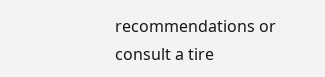recommendations or consult a tire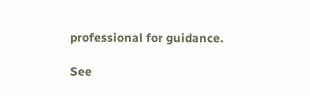professional for guidance.

See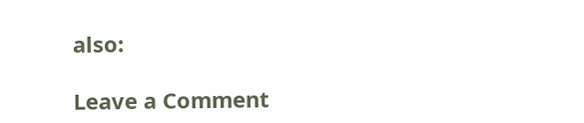also:

Leave a Comment